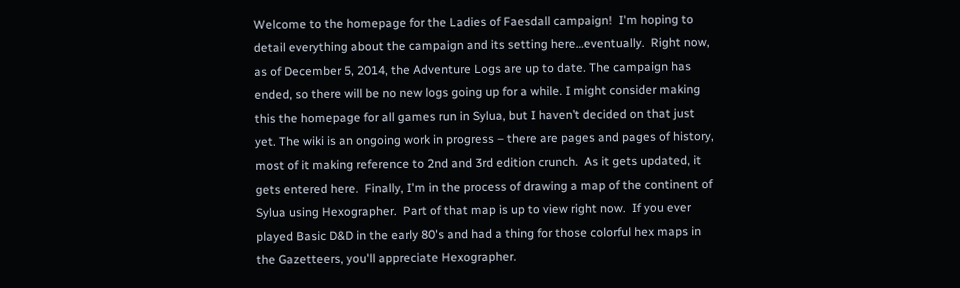Welcome to the homepage for the Ladies of Faesdall campaign!  I'm hoping to detail everything about the campaign and its setting here…eventually.  Right now, as of December 5, 2014, the Adventure Logs are up to date. The campaign has ended, so there will be no new logs going up for a while. I might consider making this the homepage for all games run in Sylua, but I haven’t decided on that just yet. The wiki is an ongoing work in progress – there are pages and pages of history, most of it making reference to 2nd and 3rd edition crunch.  As it gets updated, it gets entered here.  Finally, I'm in the process of drawing a map of the continent of Sylua using Hexographer.  Part of that map is up to view right now.  If you ever played Basic D&D in the early 80's and had a thing for those colorful hex maps in the Gazetteers, you'll appreciate Hexographer.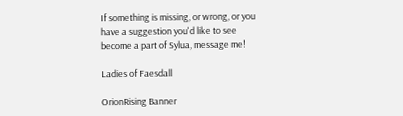If something is missing, or wrong, or you have a suggestion you'd like to see become a part of Sylua, message me!

Ladies of Faesdall

OrionRising Banner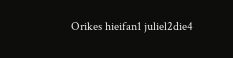Orikes hieifan1 juliel2die4